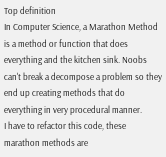Top definition
In Computer Science, a Marathon Method is a method or function that does everything and the kitchen sink. Noobs can't break a decompose a problem so they end up creating methods that do everything in very procedural manner.
I have to refactor this code, these marathon methods are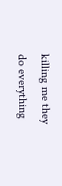killing me they do everything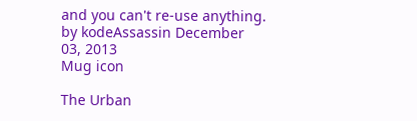and you can't re-use anything.
by kodeAssassin December 03, 2013
Mug icon

The Urban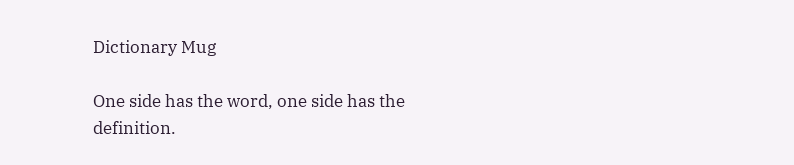Dictionary Mug

One side has the word, one side has the definition.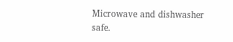Microwave and dishwasher safe.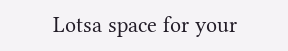Lotsa space for your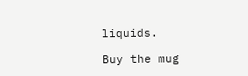liquids.

Buy the mug